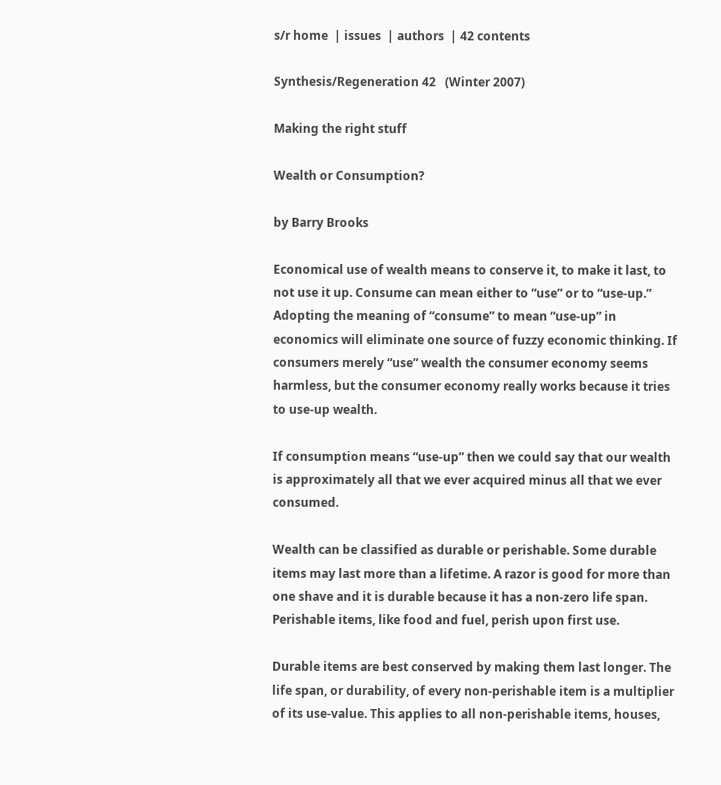s/r home  | issues  | authors  | 42 contents

Synthesis/Regeneration 42   (Winter 2007)

Making the right stuff

Wealth or Consumption?

by Barry Brooks

Economical use of wealth means to conserve it, to make it last, to not use it up. Consume can mean either to “use” or to “use-up.” Adopting the meaning of “consume” to mean “use-up” in economics will eliminate one source of fuzzy economic thinking. If consumers merely “use” wealth the consumer economy seems harmless, but the consumer economy really works because it tries to use-up wealth.

If consumption means “use-up” then we could say that our wealth is approximately all that we ever acquired minus all that we ever consumed.

Wealth can be classified as durable or perishable. Some durable items may last more than a lifetime. A razor is good for more than one shave and it is durable because it has a non-zero life span. Perishable items, like food and fuel, perish upon first use.

Durable items are best conserved by making them last longer. The life span, or durability, of every non-perishable item is a multiplier of its use-value. This applies to all non-perishable items, houses,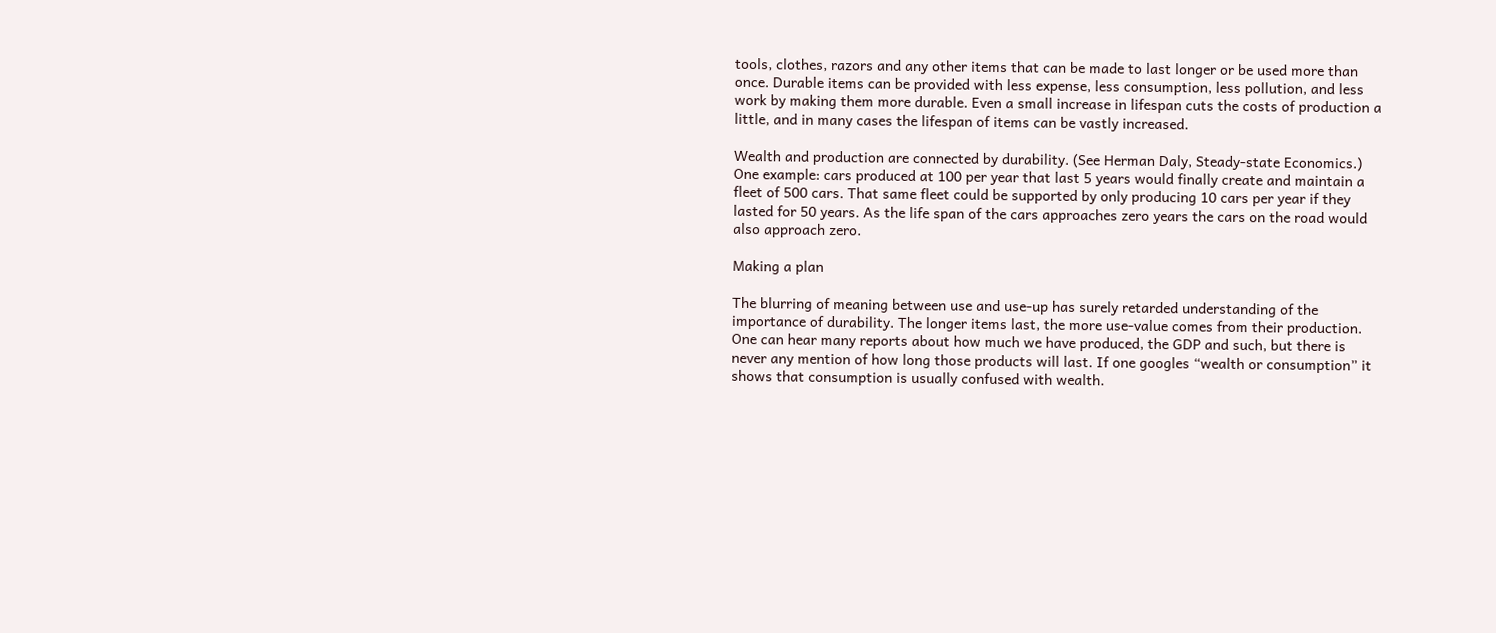tools, clothes, razors and any other items that can be made to last longer or be used more than once. Durable items can be provided with less expense, less consumption, less pollution, and less work by making them more durable. Even a small increase in lifespan cuts the costs of production a little, and in many cases the lifespan of items can be vastly increased.

Wealth and production are connected by durability. (See Herman Daly, Steady-state Economics.) One example: cars produced at 100 per year that last 5 years would finally create and maintain a fleet of 500 cars. That same fleet could be supported by only producing 10 cars per year if they lasted for 50 years. As the life span of the cars approaches zero years the cars on the road would also approach zero.

Making a plan

The blurring of meaning between use and use-up has surely retarded understanding of the importance of durability. The longer items last, the more use-value comes from their production. One can hear many reports about how much we have produced, the GDP and such, but there is never any mention of how long those products will last. If one googles “wealth or consumption” it shows that consumption is usually confused with wealth.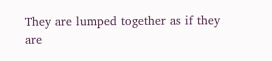They are lumped together as if they are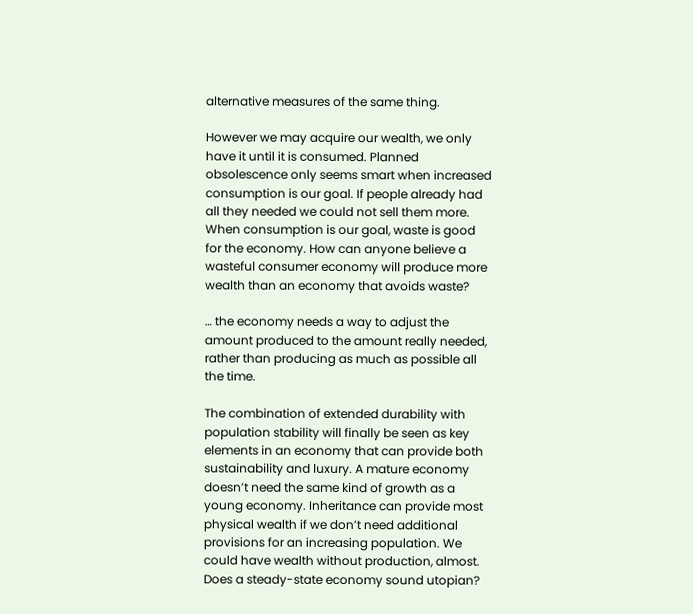alternative measures of the same thing.

However we may acquire our wealth, we only have it until it is consumed. Planned obsolescence only seems smart when increased consumption is our goal. If people already had all they needed we could not sell them more. When consumption is our goal, waste is good for the economy. How can anyone believe a wasteful consumer economy will produce more wealth than an economy that avoids waste?

… the economy needs a way to adjust the amount produced to the amount really needed, rather than producing as much as possible all the time.

The combination of extended durability with population stability will finally be seen as key elements in an economy that can provide both sustainability and luxury. A mature economy doesn’t need the same kind of growth as a young economy. Inheritance can provide most physical wealth if we don’t need additional provisions for an increasing population. We could have wealth without production, almost. Does a steady-state economy sound utopian?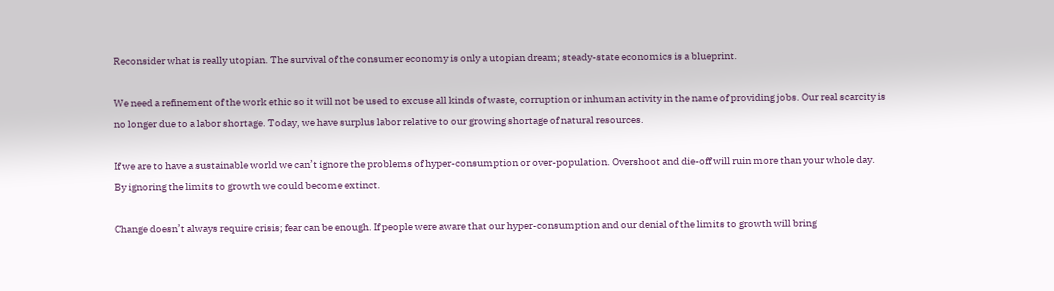Reconsider what is really utopian. The survival of the consumer economy is only a utopian dream; steady-state economics is a blueprint.

We need a refinement of the work ethic so it will not be used to excuse all kinds of waste, corruption or inhuman activity in the name of providing jobs. Our real scarcity is no longer due to a labor shortage. Today, we have surplus labor relative to our growing shortage of natural resources.

If we are to have a sustainable world we can’t ignore the problems of hyper-consumption or over-population. Overshoot and die-off will ruin more than your whole day. By ignoring the limits to growth we could become extinct.

Change doesn’t always require crisis; fear can be enough. If people were aware that our hyper-consumption and our denial of the limits to growth will bring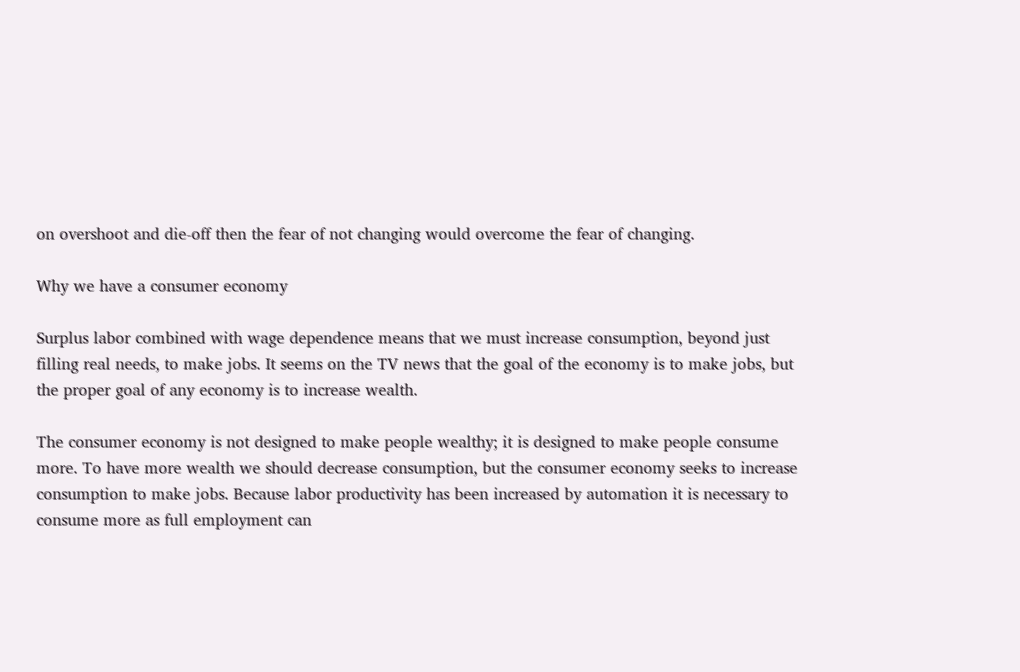on overshoot and die-off then the fear of not changing would overcome the fear of changing.

Why we have a consumer economy

Surplus labor combined with wage dependence means that we must increase consumption, beyond just filling real needs, to make jobs. It seems on the TV news that the goal of the economy is to make jobs, but the proper goal of any economy is to increase wealth.

The consumer economy is not designed to make people wealthy; it is designed to make people consume more. To have more wealth we should decrease consumption, but the consumer economy seeks to increase consumption to make jobs. Because labor productivity has been increased by automation it is necessary to consume more as full employment can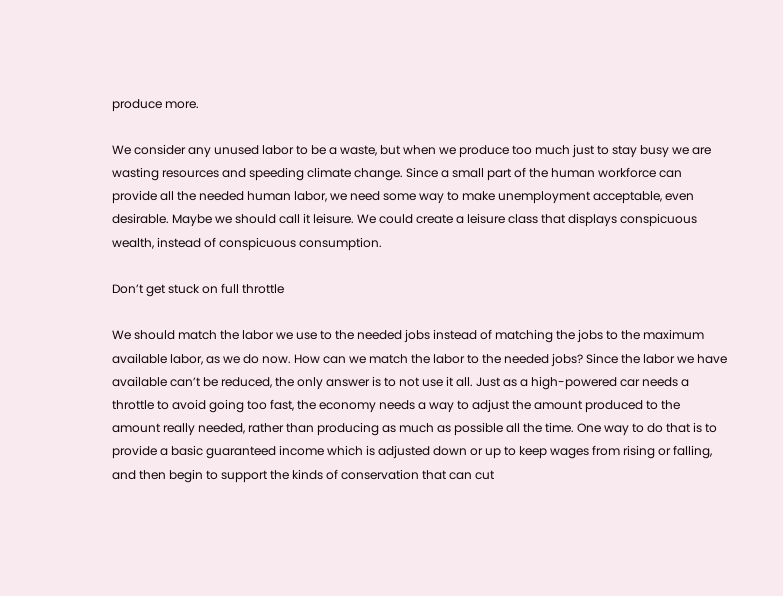produce more.

We consider any unused labor to be a waste, but when we produce too much just to stay busy we are wasting resources and speeding climate change. Since a small part of the human workforce can provide all the needed human labor, we need some way to make unemployment acceptable, even desirable. Maybe we should call it leisure. We could create a leisure class that displays conspicuous wealth, instead of conspicuous consumption.

Don’t get stuck on full throttle

We should match the labor we use to the needed jobs instead of matching the jobs to the maximum available labor, as we do now. How can we match the labor to the needed jobs? Since the labor we have available can’t be reduced, the only answer is to not use it all. Just as a high-powered car needs a throttle to avoid going too fast, the economy needs a way to adjust the amount produced to the amount really needed, rather than producing as much as possible all the time. One way to do that is to provide a basic guaranteed income which is adjusted down or up to keep wages from rising or falling, and then begin to support the kinds of conservation that can cut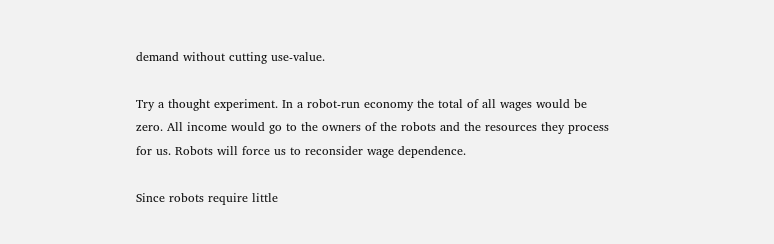demand without cutting use-value.

Try a thought experiment. In a robot-run economy the total of all wages would be zero. All income would go to the owners of the robots and the resources they process for us. Robots will force us to reconsider wage dependence.

Since robots require little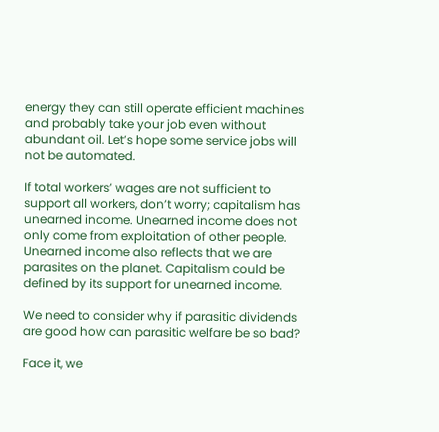energy they can still operate efficient machines and probably take your job even without abundant oil. Let’s hope some service jobs will not be automated.

If total workers’ wages are not sufficient to support all workers, don’t worry; capitalism has unearned income. Unearned income does not only come from exploitation of other people. Unearned income also reflects that we are parasites on the planet. Capitalism could be defined by its support for unearned income.

We need to consider why if parasitic dividends are good how can parasitic welfare be so bad?

Face it, we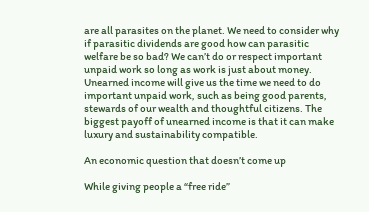are all parasites on the planet. We need to consider why if parasitic dividends are good how can parasitic welfare be so bad? We can’t do or respect important unpaid work so long as work is just about money. Unearned income will give us the time we need to do important unpaid work, such as being good parents, stewards of our wealth and thoughtful citizens. The biggest payoff of unearned income is that it can make luxury and sustainability compatible.

An economic question that doesn’t come up

While giving people a “free ride”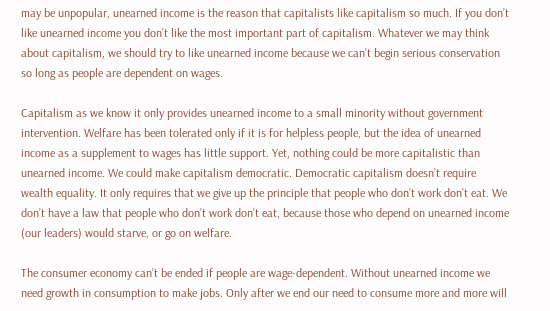may be unpopular, unearned income is the reason that capitalists like capitalism so much. If you don’t like unearned income you don’t like the most important part of capitalism. Whatever we may think about capitalism, we should try to like unearned income because we can’t begin serious conservation so long as people are dependent on wages.

Capitalism as we know it only provides unearned income to a small minority without government intervention. Welfare has been tolerated only if it is for helpless people, but the idea of unearned income as a supplement to wages has little support. Yet, nothing could be more capitalistic than unearned income. We could make capitalism democratic. Democratic capitalism doesn’t require wealth equality. It only requires that we give up the principle that people who don’t work don’t eat. We don’t have a law that people who don’t work don’t eat, because those who depend on unearned income (our leaders) would starve, or go on welfare.

The consumer economy can’t be ended if people are wage-dependent. Without unearned income we need growth in consumption to make jobs. Only after we end our need to consume more and more will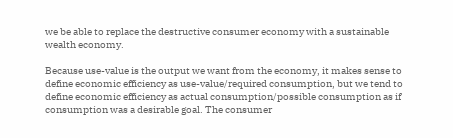we be able to replace the destructive consumer economy with a sustainable wealth economy.

Because use-value is the output we want from the economy, it makes sense to define economic efficiency as use-value/required consumption, but we tend to define economic efficiency as actual consumption/possible consumption as if consumption was a desirable goal. The consumer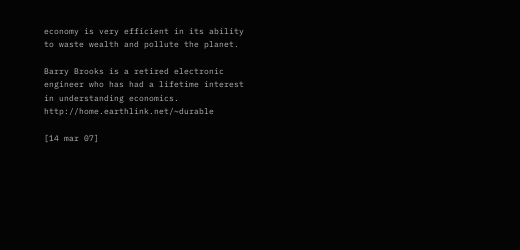economy is very efficient in its ability to waste wealth and pollute the planet.

Barry Brooks is a retired electronic engineer who has had a lifetime interest in understanding economics. http://home.earthlink.net/~durable

[14 mar 07]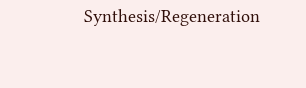Synthesis/Regeneration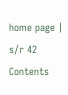home page | s/r 42 Contents